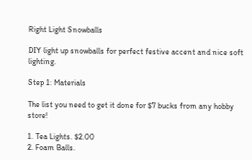Right Light Snowballs

DIY light up snowballs for perfect festive accent and nice soft lighting.

Step 1: Materials

The list you need to get it done for $7 bucks from any hobby store!

1. Tea Lights. $2.00
2. Foam Balls.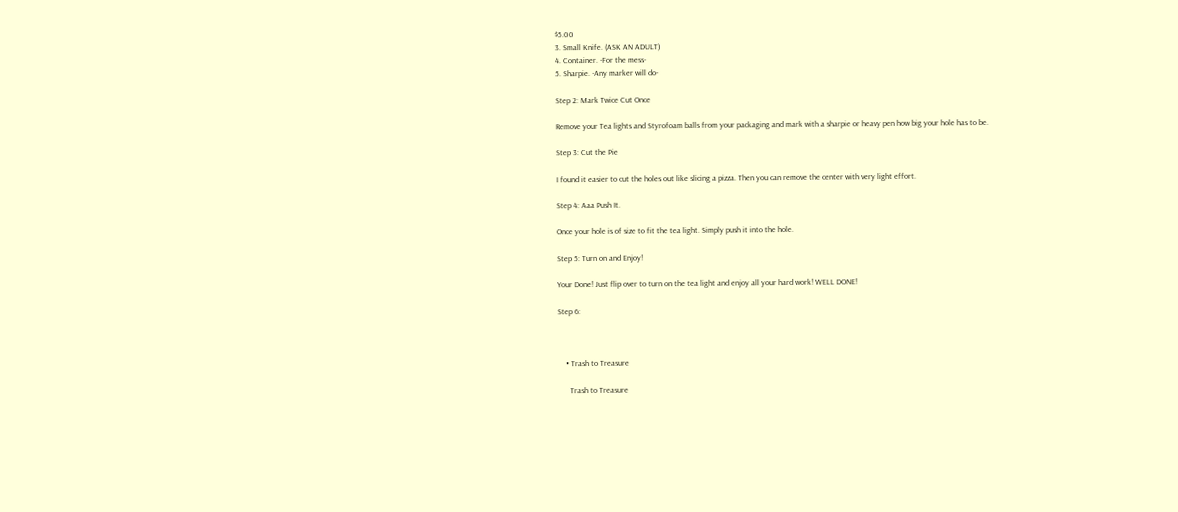$5.00
3. Small Knife. (ASK AN ADULT)
4. Container. -For the mess-
5. Sharpie. -Any marker will do-

Step 2: Mark Twice Cut Once

Remove your Tea lights and Styrofoam balls from your packaging and mark with a sharpie or heavy pen how big your hole has to be.

Step 3: Cut the Pie

I found it easier to cut the holes out like slicing a pizza. Then you can remove the center with very light effort.

Step 4: Aaa Push It.

Once your hole is of size to fit the tea light. Simply push it into the hole.

Step 5: Turn on and Enjoy!

Your Done! Just flip over to turn on the tea light and enjoy all your hard work! WELL DONE!

Step 6:



    • Trash to Treasure

      Trash to Treasure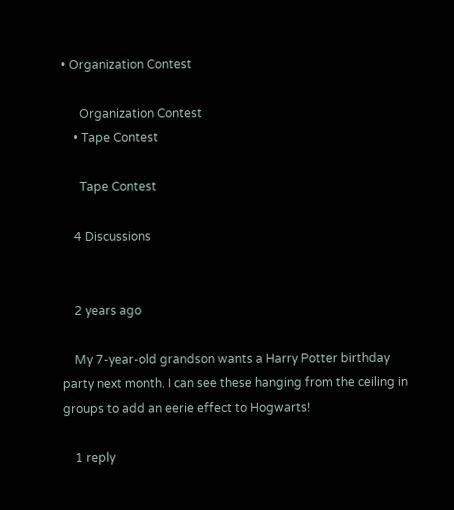• Organization Contest

      Organization Contest
    • Tape Contest

      Tape Contest

    4 Discussions


    2 years ago

    My 7-year-old grandson wants a Harry Potter birthday party next month. I can see these hanging from the ceiling in groups to add an eerie effect to Hogwarts!

    1 reply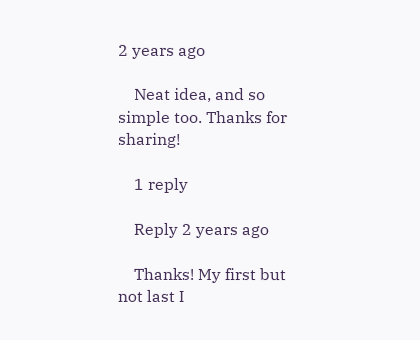2 years ago

    Neat idea, and so simple too. Thanks for sharing!

    1 reply

    Reply 2 years ago

    Thanks! My first but not last I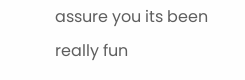assure you its been really fun